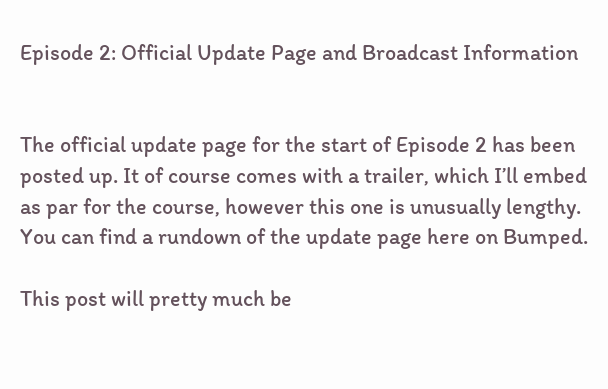Episode 2: Official Update Page and Broadcast Information


The official update page for the start of Episode 2 has been posted up. It of course comes with a trailer, which I’ll embed as par for the course, however this one is unusually lengthy. You can find a rundown of the update page here on Bumped.

This post will pretty much be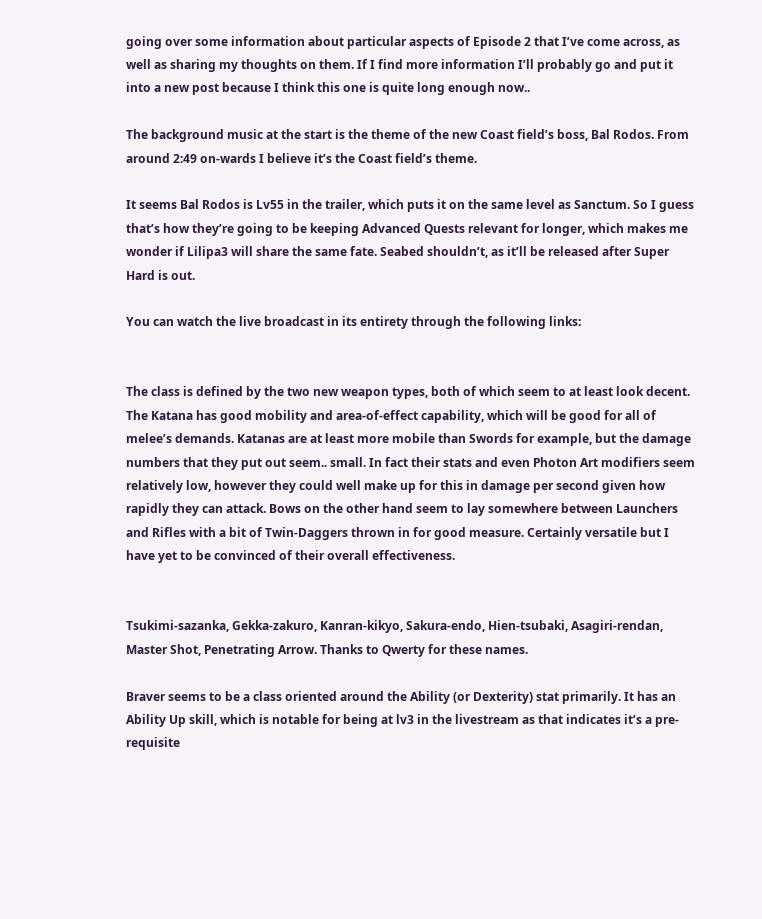going over some information about particular aspects of Episode 2 that I’ve come across, as well as sharing my thoughts on them. If I find more information I’ll probably go and put it into a new post because I think this one is quite long enough now..

The background music at the start is the theme of the new Coast field’s boss, Bal Rodos. From around 2:49 on-wards I believe it’s the Coast field’s theme.

It seems Bal Rodos is Lv55 in the trailer, which puts it on the same level as Sanctum. So I guess that’s how they’re going to be keeping Advanced Quests relevant for longer, which makes me wonder if Lilipa3 will share the same fate. Seabed shouldn’t, as it’ll be released after Super Hard is out.

You can watch the live broadcast in its entirety through the following links:


The class is defined by the two new weapon types, both of which seem to at least look decent. The Katana has good mobility and area-of-effect capability, which will be good for all of melee’s demands. Katanas are at least more mobile than Swords for example, but the damage numbers that they put out seem.. small. In fact their stats and even Photon Art modifiers seem relatively low, however they could well make up for this in damage per second given how rapidly they can attack. Bows on the other hand seem to lay somewhere between Launchers and Rifles with a bit of Twin-Daggers thrown in for good measure. Certainly versatile but I have yet to be convinced of their overall effectiveness.


Tsukimi-sazanka, Gekka-zakuro, Kanran-kikyo, Sakura-endo, Hien-tsubaki, Asagiri-rendan, Master Shot, Penetrating Arrow. Thanks to Qwerty for these names.

Braver seems to be a class oriented around the Ability (or Dexterity) stat primarily. It has an Ability Up skill, which is notable for being at lv3 in the livestream as that indicates it’s a pre-requisite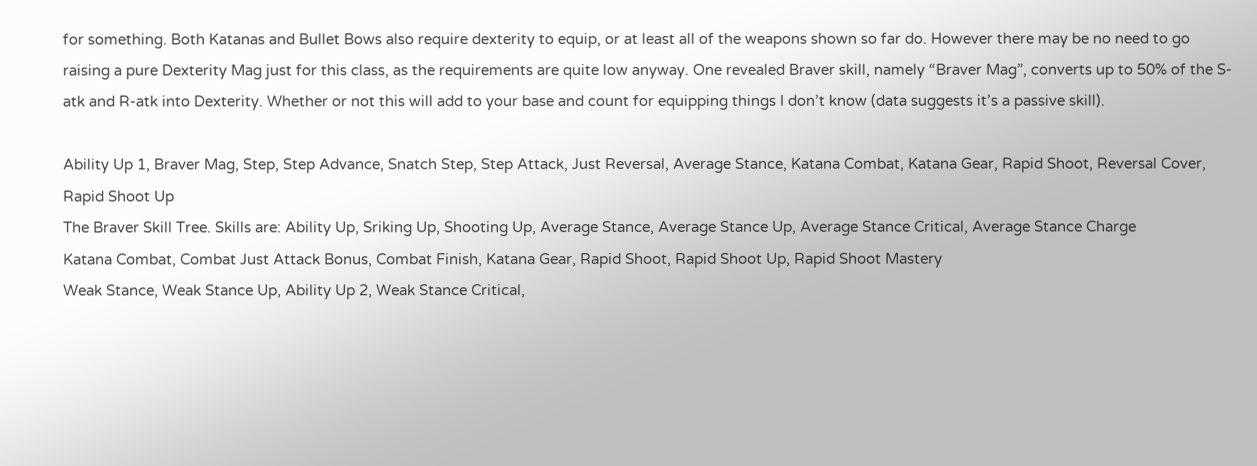for something. Both Katanas and Bullet Bows also require dexterity to equip, or at least all of the weapons shown so far do. However there may be no need to go raising a pure Dexterity Mag just for this class, as the requirements are quite low anyway. One revealed Braver skill, namely “Braver Mag”, converts up to 50% of the S-atk and R-atk into Dexterity. Whether or not this will add to your base and count for equipping things I don’t know (data suggests it’s a passive skill).

Ability Up 1, Braver Mag, Step, Step Advance, Snatch Step, Step Attack, Just Reversal, Average Stance, Katana Combat, Katana Gear, Rapid Shoot, Reversal Cover, Rapid Shoot Up
The Braver Skill Tree. Skills are: Ability Up, Sriking Up, Shooting Up, Average Stance, Average Stance Up, Average Stance Critical, Average Stance Charge
Katana Combat, Combat Just Attack Bonus, Combat Finish, Katana Gear, Rapid Shoot, Rapid Shoot Up, Rapid Shoot Mastery
Weak Stance, Weak Stance Up, Ability Up 2, Weak Stance Critical,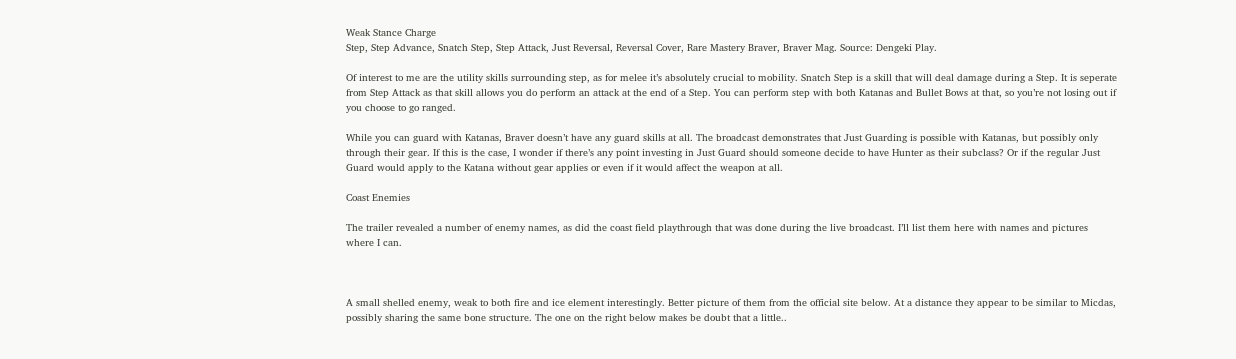Weak Stance Charge
Step, Step Advance, Snatch Step, Step Attack, Just Reversal, Reversal Cover, Rare Mastery Braver, Braver Mag. Source: Dengeki Play.

Of interest to me are the utility skills surrounding step, as for melee it’s absolutely crucial to mobility. Snatch Step is a skill that will deal damage during a Step. It is seperate from Step Attack as that skill allows you do perform an attack at the end of a Step. You can perform step with both Katanas and Bullet Bows at that, so you’re not losing out if you choose to go ranged.

While you can guard with Katanas, Braver doesn’t have any guard skills at all. The broadcast demonstrates that Just Guarding is possible with Katanas, but possibly only through their gear. If this is the case, I wonder if there’s any point investing in Just Guard should someone decide to have Hunter as their subclass? Or if the regular Just Guard would apply to the Katana without gear applies or even if it would affect the weapon at all.

Coast Enemies

The trailer revealed a number of enemy names, as did the coast field playthrough that was done during the live broadcast. I’ll list them here with names and pictures where I can.



A small shelled enemy, weak to both fire and ice element interestingly. Better picture of them from the official site below. At a distance they appear to be similar to Micdas, possibly sharing the same bone structure. The one on the right below makes be doubt that a little..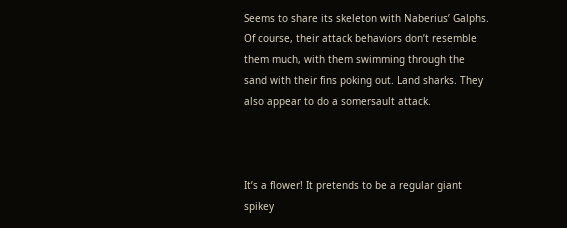Seems to share its skeleton with Naberius’ Galphs. Of course, their attack behaviors don’t resemble them much, with them swimming through the sand with their fins poking out. Land sharks. They also appear to do a somersault attack.



It’s a flower! It pretends to be a regular giant spikey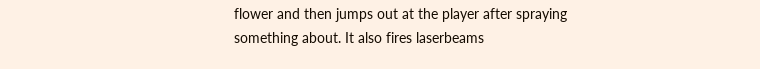flower and then jumps out at the player after spraying something about. It also fires laserbeams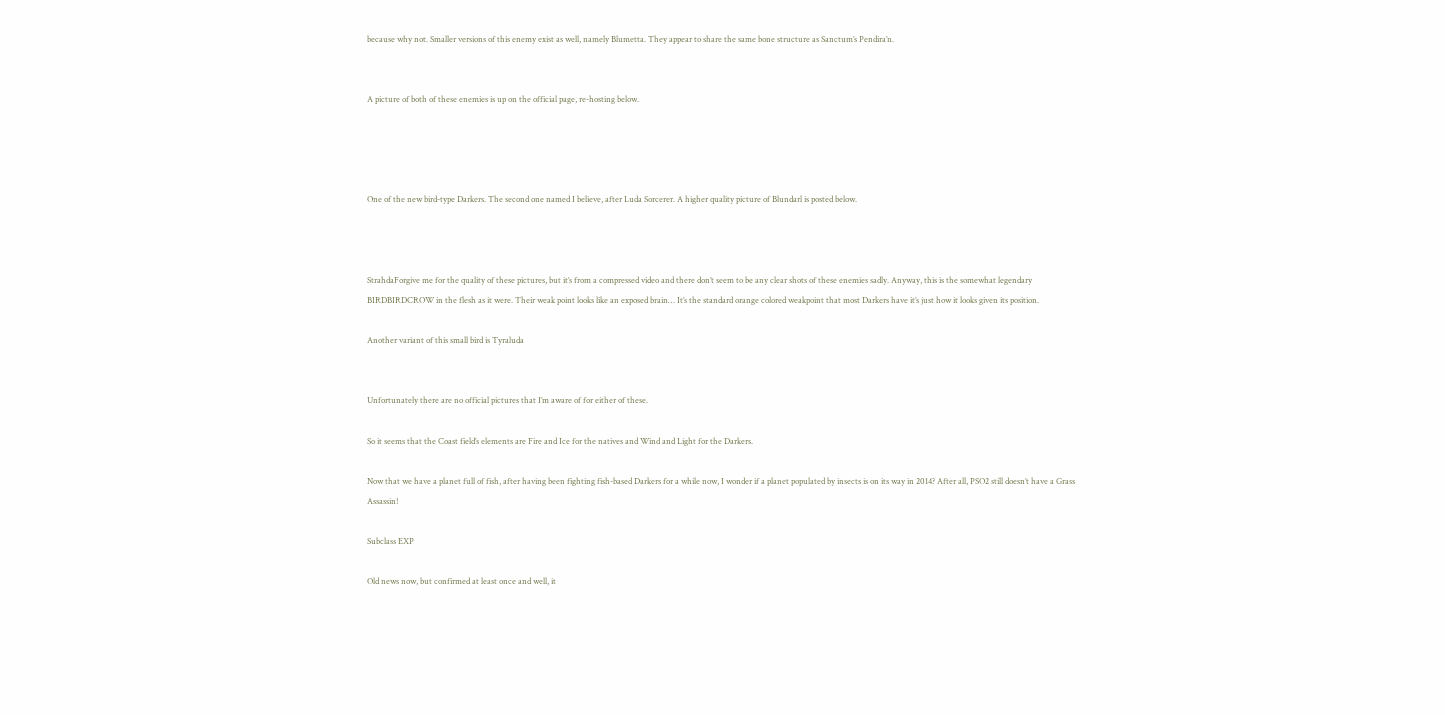because why not. Smaller versions of this enemy exist as well, namely Blumetta. They appear to share the same bone structure as Sanctum’s Pendira’n.


A picture of both of these enemies is up on the official page, re-hosting below.




One of the new bird-type Darkers. The second one named I believe, after Luda Sorcerer. A higher quality picture of Blundarl is posted below.



StrahdaForgive me for the quality of these pictures, but it’s from a compressed video and there don’t seem to be any clear shots of these enemies sadly. Anyway, this is the somewhat legendary BIRDBIRDCROW in the flesh as it were. Their weak point looks like an exposed brain… It’s the standard orange colored weakpoint that most Darkers have it’s just how it looks given its position.

Another variant of this small bird is Tyraluda


Unfortunately there are no official pictures that I’m aware of for either of these.

So it seems that the Coast field’s elements are Fire and Ice for the natives and Wind and Light for the Darkers.

Now that we have a planet full of fish, after having been fighting fish-based Darkers for a while now, I wonder if a planet populated by insects is on its way in 2014? After all, PSO2 still doesn’t have a Grass Assassin!

Subclass EXP

Old news now, but confirmed at least once and well, it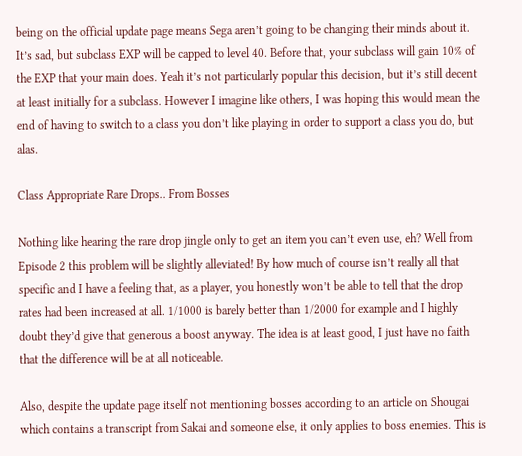being on the official update page means Sega aren’t going to be changing their minds about it. It’s sad, but subclass EXP will be capped to level 40. Before that, your subclass will gain 10% of the EXP that your main does. Yeah it’s not particularly popular this decision, but it’s still decent at least initially for a subclass. However I imagine like others, I was hoping this would mean the end of having to switch to a class you don’t like playing in order to support a class you do, but alas.

Class Appropriate Rare Drops.. From Bosses

Nothing like hearing the rare drop jingle only to get an item you can’t even use, eh? Well from Episode 2 this problem will be slightly alleviated! By how much of course isn’t really all that specific and I have a feeling that, as a player, you honestly won’t be able to tell that the drop rates had been increased at all. 1/1000 is barely better than 1/2000 for example and I highly doubt they’d give that generous a boost anyway. The idea is at least good, I just have no faith that the difference will be at all noticeable.

Also, despite the update page itself not mentioning bosses according to an article on Shougai which contains a transcript from Sakai and someone else, it only applies to boss enemies. This is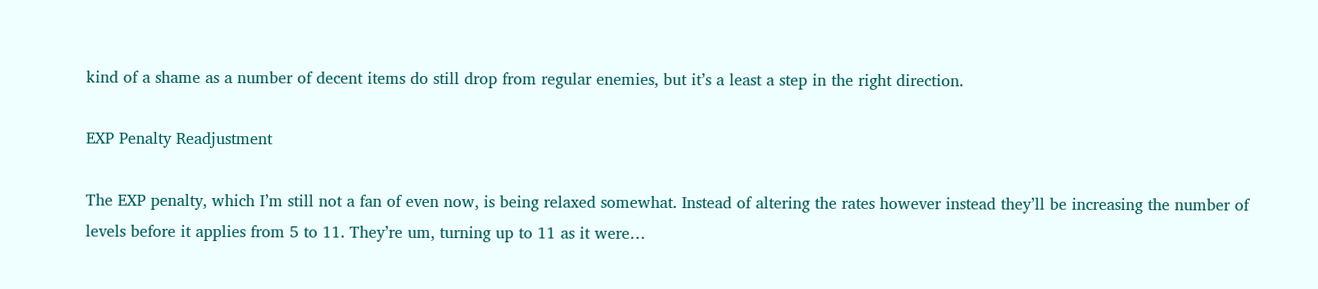kind of a shame as a number of decent items do still drop from regular enemies, but it’s a least a step in the right direction.

EXP Penalty Readjustment

The EXP penalty, which I’m still not a fan of even now, is being relaxed somewhat. Instead of altering the rates however instead they’ll be increasing the number of levels before it applies from 5 to 11. They’re um, turning up to 11 as it were…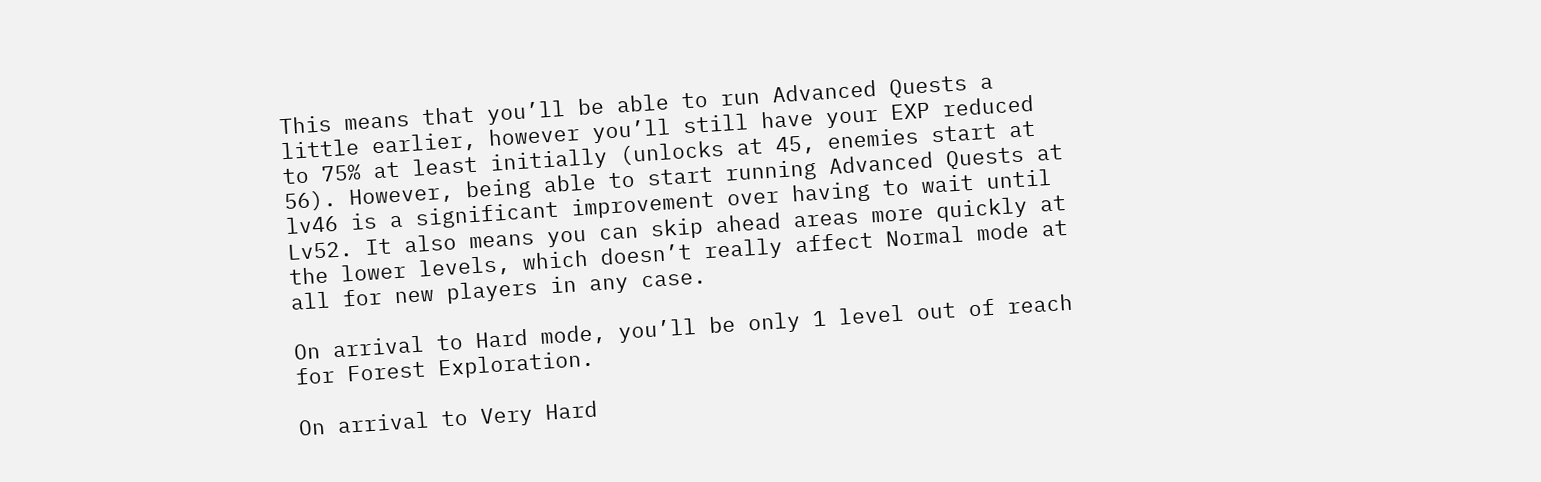This means that you’ll be able to run Advanced Quests a little earlier, however you’ll still have your EXP reduced to 75% at least initially (unlocks at 45, enemies start at 56). However, being able to start running Advanced Quests at lv46 is a significant improvement over having to wait until Lv52. It also means you can skip ahead areas more quickly at the lower levels, which doesn’t really affect Normal mode at all for new players in any case.

On arrival to Hard mode, you’ll be only 1 level out of reach for Forest Exploration.

On arrival to Very Hard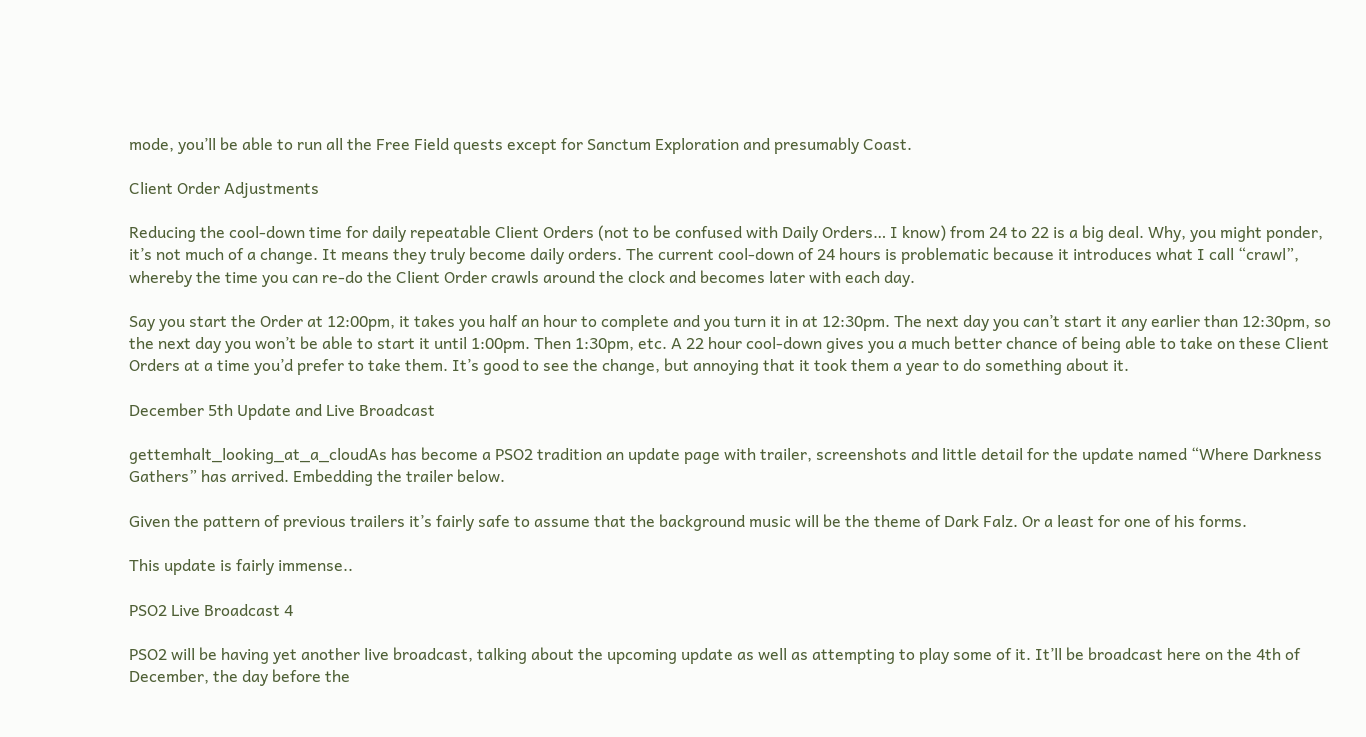mode, you’ll be able to run all the Free Field quests except for Sanctum Exploration and presumably Coast.

Client Order Adjustments

Reducing the cool-down time for daily repeatable Client Orders (not to be confused with Daily Orders… I know) from 24 to 22 is a big deal. Why, you might ponder, it’s not much of a change. It means they truly become daily orders. The current cool-down of 24 hours is problematic because it introduces what I call “crawl”, whereby the time you can re-do the Client Order crawls around the clock and becomes later with each day.

Say you start the Order at 12:00pm, it takes you half an hour to complete and you turn it in at 12:30pm. The next day you can’t start it any earlier than 12:30pm, so the next day you won’t be able to start it until 1:00pm. Then 1:30pm, etc. A 22 hour cool-down gives you a much better chance of being able to take on these Client Orders at a time you’d prefer to take them. It’s good to see the change, but annoying that it took them a year to do something about it.

December 5th Update and Live Broadcast

gettemhalt_looking_at_a_cloudAs has become a PSO2 tradition an update page with trailer, screenshots and little detail for the update named “Where Darkness Gathers” has arrived. Embedding the trailer below.

Given the pattern of previous trailers it’s fairly safe to assume that the background music will be the theme of Dark Falz. Or a least for one of his forms.

This update is fairly immense..

PSO2 Live Broadcast 4

PSO2 will be having yet another live broadcast, talking about the upcoming update as well as attempting to play some of it. It’ll be broadcast here on the 4th of December, the day before the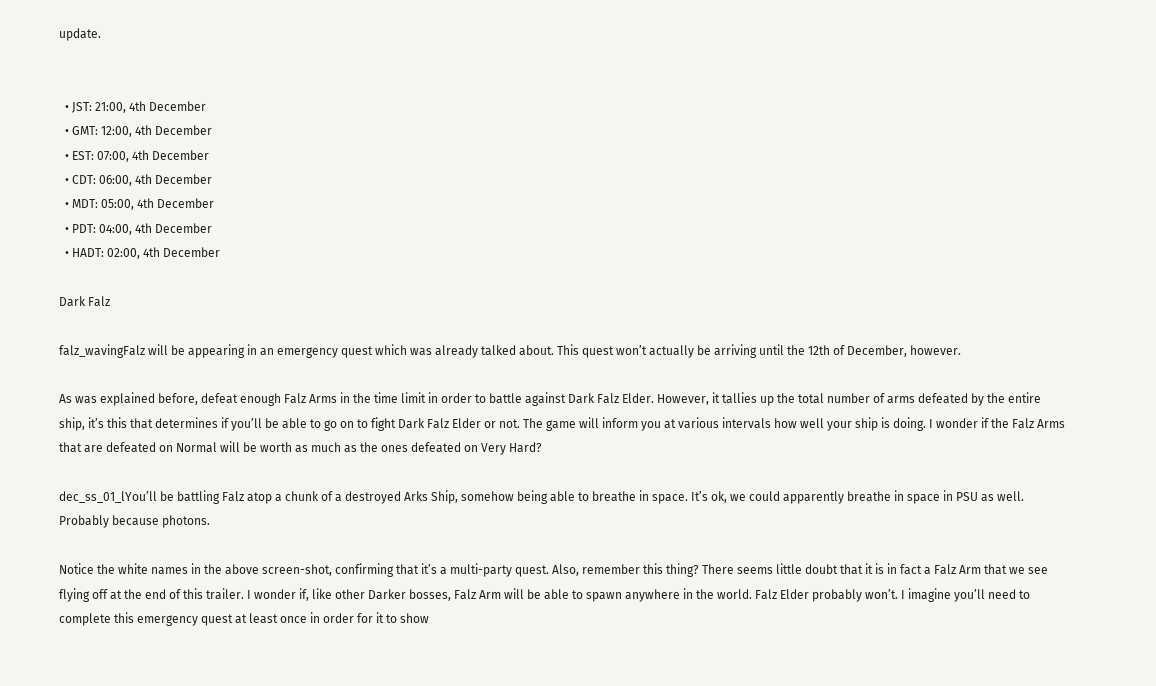update.


  • JST: 21:00, 4th December
  • GMT: 12:00, 4th December
  • EST: 07:00, 4th December
  • CDT: 06:00, 4th December
  • MDT: 05:00, 4th December
  • PDT: 04:00, 4th December
  • HADT: 02:00, 4th December

Dark Falz

falz_wavingFalz will be appearing in an emergency quest which was already talked about. This quest won’t actually be arriving until the 12th of December, however.

As was explained before, defeat enough Falz Arms in the time limit in order to battle against Dark Falz Elder. However, it tallies up the total number of arms defeated by the entire ship, it’s this that determines if you’ll be able to go on to fight Dark Falz Elder or not. The game will inform you at various intervals how well your ship is doing. I wonder if the Falz Arms that are defeated on Normal will be worth as much as the ones defeated on Very Hard?

dec_ss_01_lYou’ll be battling Falz atop a chunk of a destroyed Arks Ship, somehow being able to breathe in space. It’s ok, we could apparently breathe in space in PSU as well. Probably because photons.

Notice the white names in the above screen-shot, confirming that it’s a multi-party quest. Also, remember this thing? There seems little doubt that it is in fact a Falz Arm that we see flying off at the end of this trailer. I wonder if, like other Darker bosses, Falz Arm will be able to spawn anywhere in the world. Falz Elder probably won’t. I imagine you’ll need to complete this emergency quest at least once in order for it to show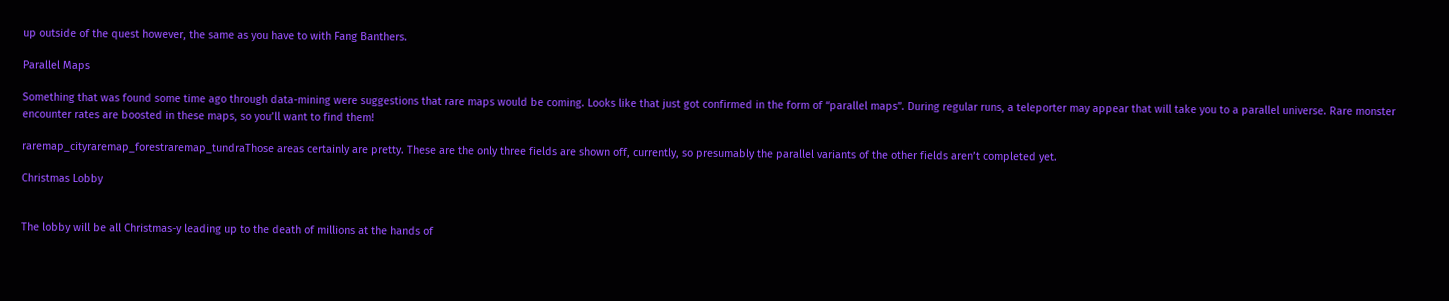up outside of the quest however, the same as you have to with Fang Banthers.

Parallel Maps

Something that was found some time ago through data-mining were suggestions that rare maps would be coming. Looks like that just got confirmed in the form of “parallel maps”. During regular runs, a teleporter may appear that will take you to a parallel universe. Rare monster encounter rates are boosted in these maps, so you’ll want to find them!

raremap_cityraremap_forestraremap_tundraThose areas certainly are pretty. These are the only three fields are shown off, currently, so presumably the parallel variants of the other fields aren’t completed yet.

Christmas Lobby


The lobby will be all Christmas-y leading up to the death of millions at the hands of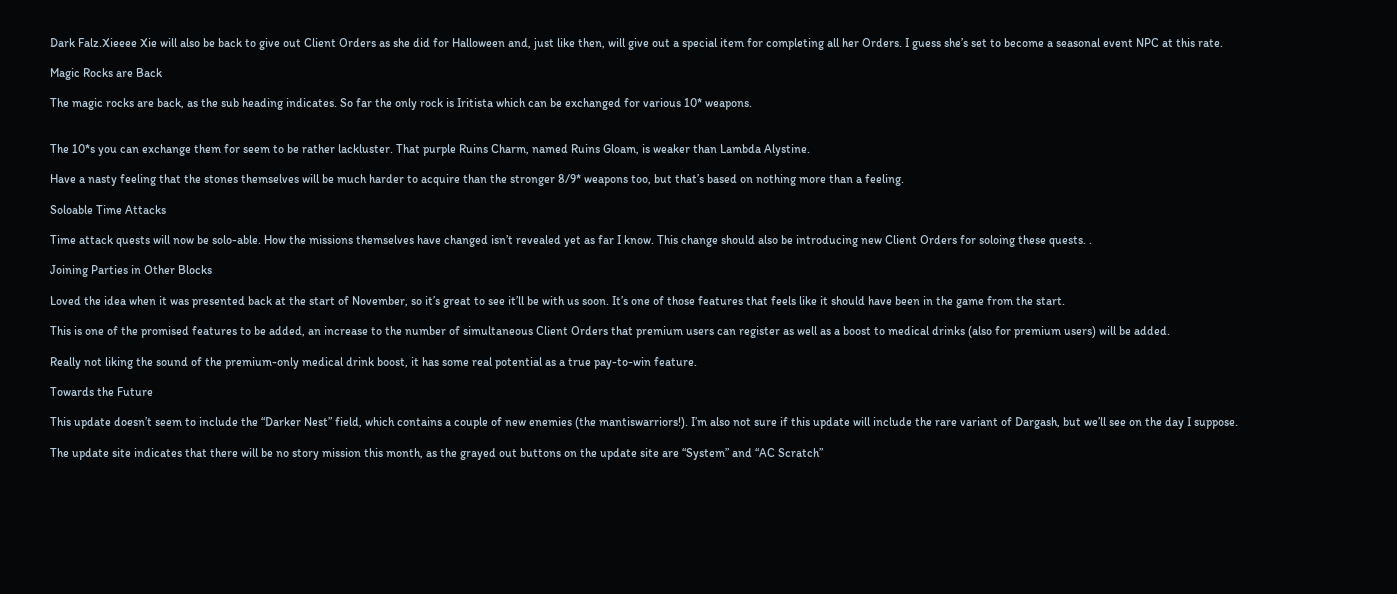Dark Falz.Xieeee Xie will also be back to give out Client Orders as she did for Halloween and, just like then, will give out a special item for completing all her Orders. I guess she’s set to become a seasonal event NPC at this rate.

Magic Rocks are Back

The magic rocks are back, as the sub heading indicates. So far the only rock is Iritista which can be exchanged for various 10* weapons.


The 10*s you can exchange them for seem to be rather lackluster. That purple Ruins Charm, named Ruins Gloam, is weaker than Lambda Alystine.

Have a nasty feeling that the stones themselves will be much harder to acquire than the stronger 8/9* weapons too, but that’s based on nothing more than a feeling.

Soloable Time Attacks

Time attack quests will now be solo-able. How the missions themselves have changed isn’t revealed yet as far I know. This change should also be introducing new Client Orders for soloing these quests. .

Joining Parties in Other Blocks

Loved the idea when it was presented back at the start of November, so it’s great to see it’ll be with us soon. It’s one of those features that feels like it should have been in the game from the start.

This is one of the promised features to be added, an increase to the number of simultaneous Client Orders that premium users can register as well as a boost to medical drinks (also for premium users) will be added.

Really not liking the sound of the premium-only medical drink boost, it has some real potential as a true pay-to-win feature.

Towards the Future

This update doesn’t seem to include the “Darker Nest” field, which contains a couple of new enemies (the mantiswarriors!). I’m also not sure if this update will include the rare variant of Dargash, but we’ll see on the day I suppose.

The update site indicates that there will be no story mission this month, as the grayed out buttons on the update site are “System” and “AC Scratch”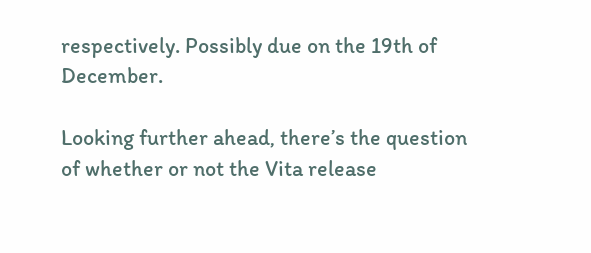respectively. Possibly due on the 19th of December.

Looking further ahead, there’s the question of whether or not the Vita release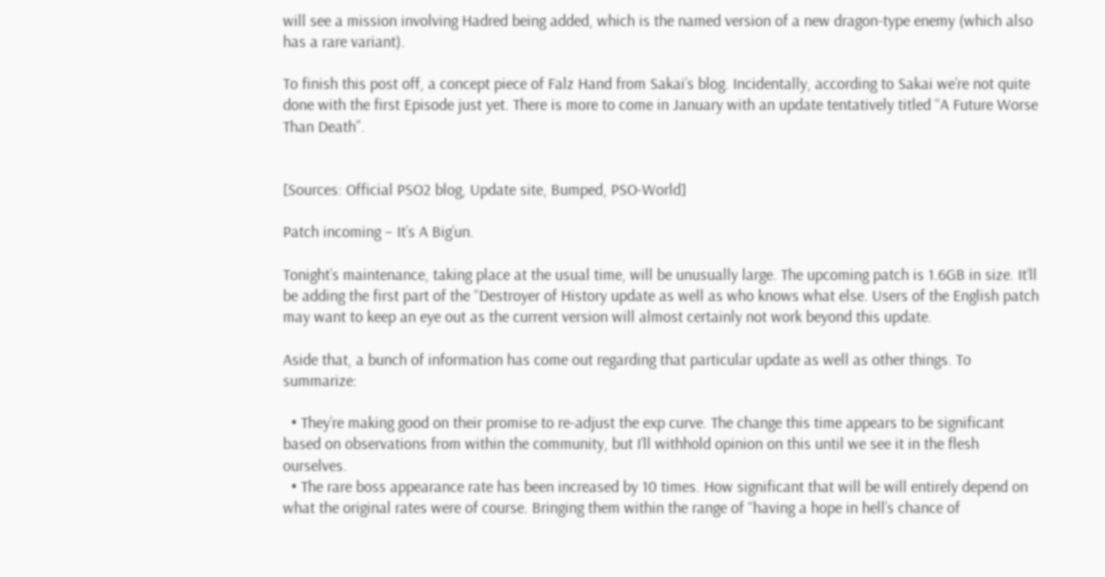will see a mission involving Hadred being added, which is the named version of a new dragon-type enemy (which also has a rare variant).

To finish this post off, a concept piece of Falz Hand from Sakai’s blog. Incidentally, according to Sakai we’re not quite done with the first Episode just yet. There is more to come in January with an update tentatively titled “A Future Worse Than Death”.


[Sources: Official PSO2 blog, Update site, Bumped, PSO-World]

Patch incoming – It’s A Big’un.

Tonight’s maintenance, taking place at the usual time, will be unusually large. The upcoming patch is 1.6GB in size. It’ll be adding the first part of the “Destroyer of History update as well as who knows what else. Users of the English patch may want to keep an eye out as the current version will almost certainly not work beyond this update.

Aside that, a bunch of information has come out regarding that particular update as well as other things. To summarize:

  • They’re making good on their promise to re-adjust the exp curve. The change this time appears to be significant based on observations from within the community, but I’ll withhold opinion on this until we see it in the flesh ourselves.
  • The rare boss appearance rate has been increased by 10 times. How significant that will be will entirely depend on what the original rates were of course. Bringing them within the range of “having a hope in hell’s chance of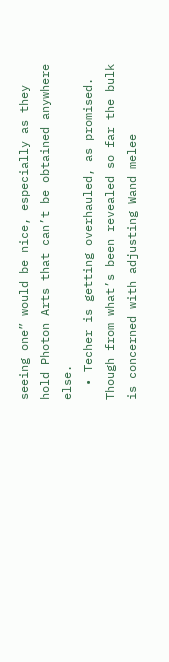seeing one” would be nice, especially as they hold Photon Arts that can’t be obtained anywhere else.
  • Techer is getting overhauled, as promised. Though from what’s been revealed so far the bulk is concerned with adjusting Wand melee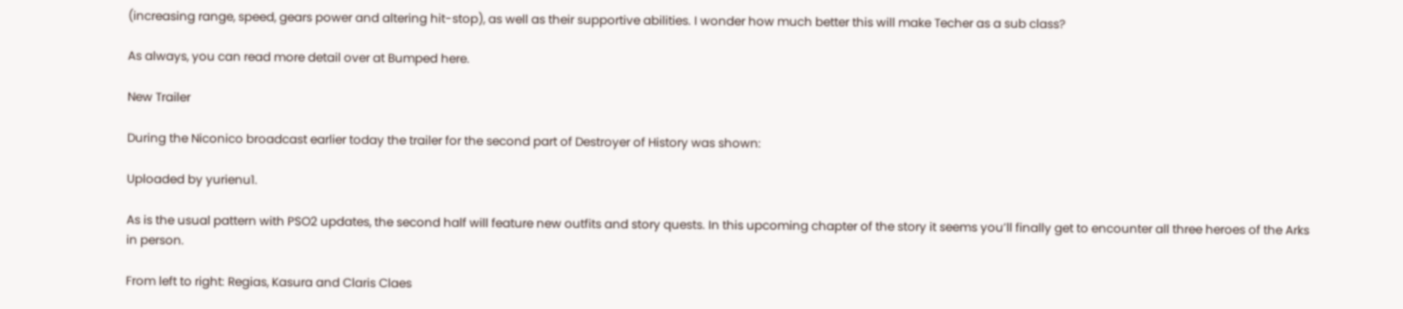(increasing range, speed, gears power and altering hit-stop), as well as their supportive abilities. I wonder how much better this will make Techer as a sub class?

As always, you can read more detail over at Bumped here.

New Trailer

During the Niconico broadcast earlier today the trailer for the second part of Destroyer of History was shown:

Uploaded by yurienu1.

As is the usual pattern with PSO2 updates, the second half will feature new outfits and story quests. In this upcoming chapter of the story it seems you’ll finally get to encounter all three heroes of the Arks in person.

From left to right: Regias, Kasura and Claris Claes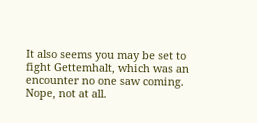It also seems you may be set to fight Gettemhalt, which was an encounter no one saw coming. Nope, not at all.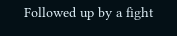Followed up by a fight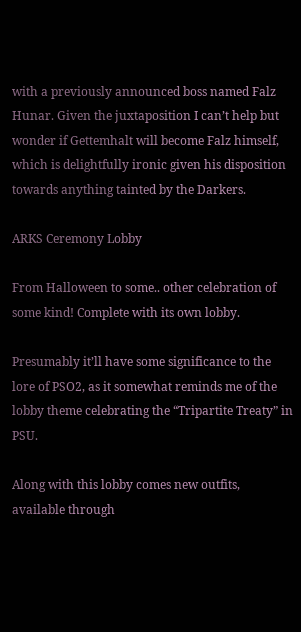with a previously announced boss named Falz Hunar. Given the juxtaposition I can’t help but wonder if Gettemhalt will become Falz himself, which is delightfully ironic given his disposition towards anything tainted by the Darkers.

ARKS Ceremony Lobby

From Halloween to some.. other celebration of some kind! Complete with its own lobby.

Presumably it’ll have some significance to the lore of PSO2, as it somewhat reminds me of the lobby theme celebrating the “Tripartite Treaty” in PSU.

Along with this lobby comes new outfits, available through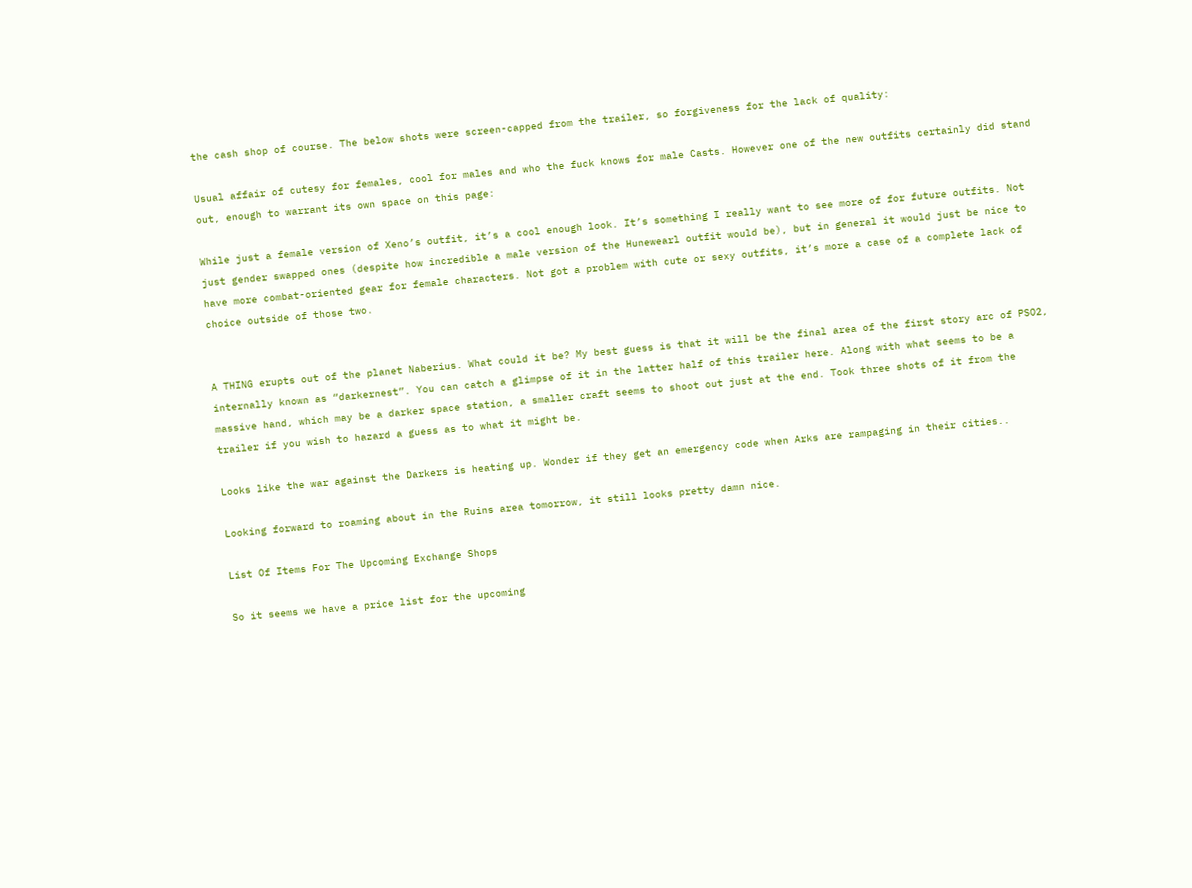the cash shop of course. The below shots were screen-capped from the trailer, so forgiveness for the lack of quality:

Usual affair of cutesy for females, cool for males and who the fuck knows for male Casts. However one of the new outfits certainly did stand out, enough to warrant its own space on this page:

While just a female version of Xeno’s outfit, it’s a cool enough look. It’s something I really want to see more of for future outfits. Not just gender swapped ones (despite how incredible a male version of the Hunewearl outfit would be), but in general it would just be nice to have more combat-oriented gear for female characters. Not got a problem with cute or sexy outfits, it’s more a case of a complete lack of choice outside of those two.


A THING erupts out of the planet Naberius. What could it be? My best guess is that it will be the final area of the first story arc of PSO2, internally known as “darkernest”. You can catch a glimpse of it in the latter half of this trailer here. Along with what seems to be a massive hand, which may be a darker space station, a smaller craft seems to shoot out just at the end. Took three shots of it from the trailer if you wish to hazard a guess as to what it might be.

Looks like the war against the Darkers is heating up. Wonder if they get an emergency code when Arks are rampaging in their cities..

Looking forward to roaming about in the Ruins area tomorrow, it still looks pretty damn nice.

List Of Items For The Upcoming Exchange Shops

So it seems we have a price list for the upcoming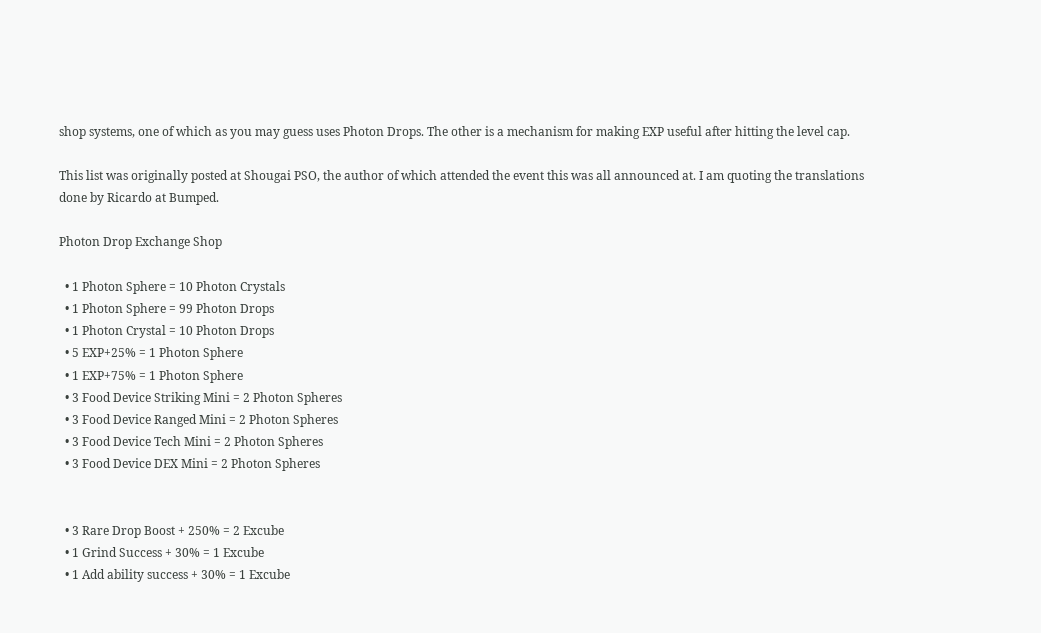shop systems, one of which as you may guess uses Photon Drops. The other is a mechanism for making EXP useful after hitting the level cap.

This list was originally posted at Shougai PSO, the author of which attended the event this was all announced at. I am quoting the translations done by Ricardo at Bumped.

Photon Drop Exchange Shop

  • 1 Photon Sphere = 10 Photon Crystals
  • 1 Photon Sphere = 99 Photon Drops
  • 1 Photon Crystal = 10 Photon Drops
  • 5 EXP+25% = 1 Photon Sphere
  • 1 EXP+75% = 1 Photon Sphere
  • 3 Food Device Striking Mini = 2 Photon Spheres
  • 3 Food Device Ranged Mini = 2 Photon Spheres
  • 3 Food Device Tech Mini = 2 Photon Spheres
  • 3 Food Device DEX Mini = 2 Photon Spheres


  • 3 Rare Drop Boost + 250% = 2 Excube
  • 1 Grind Success + 30% = 1 Excube
  • 1 Add ability success + 30% = 1 Excube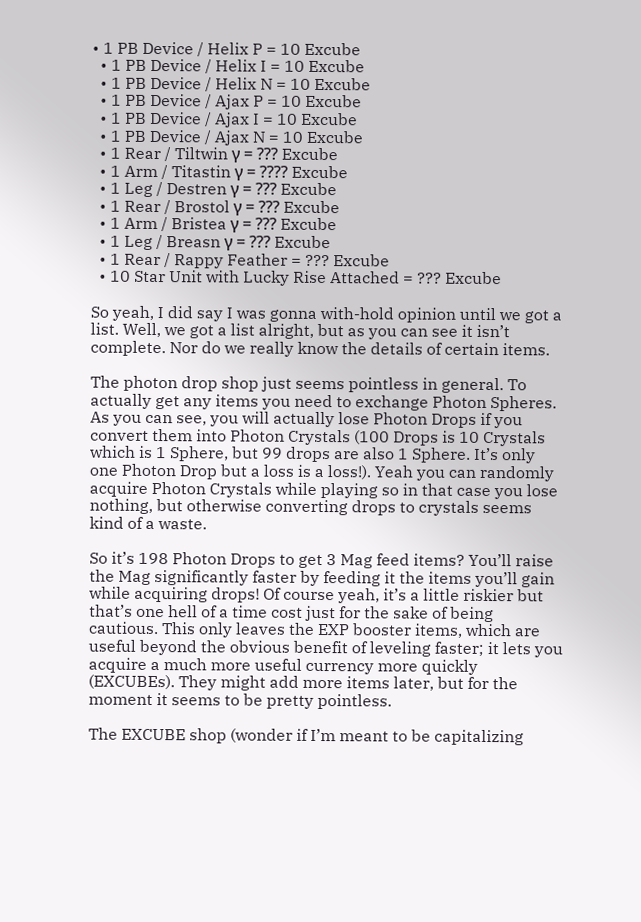• 1 PB Device / Helix P = 10 Excube
  • 1 PB Device / Helix I = 10 Excube
  • 1 PB Device / Helix N = 10 Excube
  • 1 PB Device / Ajax P = 10 Excube
  • 1 PB Device / Ajax I = 10 Excube
  • 1 PB Device / Ajax N = 10 Excube
  • 1 Rear / Tiltwin γ = ??? Excube
  • 1 Arm / Titastin γ = ???? Excube
  • 1 Leg / Destren γ = ??? Excube
  • 1 Rear / Brostol γ = ??? Excube
  • 1 Arm / Bristea γ = ??? Excube
  • 1 Leg / Breasn γ = ??? Excube
  • 1 Rear / Rappy Feather = ??? Excube
  • 10 Star Unit with Lucky Rise Attached = ??? Excube

So yeah, I did say I was gonna with-hold opinion until we got a list. Well, we got a list alright, but as you can see it isn’t complete. Nor do we really know the details of certain items.

The photon drop shop just seems pointless in general. To actually get any items you need to exchange Photon Spheres. As you can see, you will actually lose Photon Drops if you convert them into Photon Crystals (100 Drops is 10 Crystals which is 1 Sphere, but 99 drops are also 1 Sphere. It’s only one Photon Drop but a loss is a loss!). Yeah you can randomly acquire Photon Crystals while playing so in that case you lose nothing, but otherwise converting drops to crystals seems kind of a waste.

So it’s 198 Photon Drops to get 3 Mag feed items? You’ll raise the Mag significantly faster by feeding it the items you’ll gain while acquiring drops! Of course yeah, it’s a little riskier but that’s one hell of a time cost just for the sake of being cautious. This only leaves the EXP booster items, which are useful beyond the obvious benefit of leveling faster; it lets you acquire a much more useful currency more quickly (EXCUBEs). They might add more items later, but for the moment it seems to be pretty pointless.

The EXCUBE shop (wonder if I’m meant to be capitalizing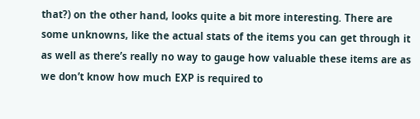that?) on the other hand, looks quite a bit more interesting. There are some unknowns, like the actual stats of the items you can get through it as well as there’s really no way to gauge how valuable these items are as we don’t know how much EXP is required to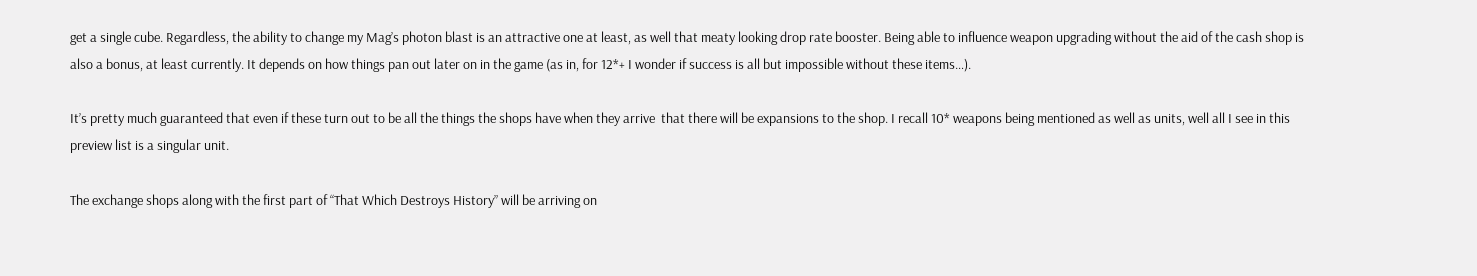get a single cube. Regardless, the ability to change my Mag’s photon blast is an attractive one at least, as well that meaty looking drop rate booster. Being able to influence weapon upgrading without the aid of the cash shop is also a bonus, at least currently. It depends on how things pan out later on in the game (as in, for 12*+ I wonder if success is all but impossible without these items…).

It’s pretty much guaranteed that even if these turn out to be all the things the shops have when they arrive  that there will be expansions to the shop. I recall 10* weapons being mentioned as well as units, well all I see in this preview list is a singular unit.

The exchange shops along with the first part of “That Which Destroys History” will be arriving on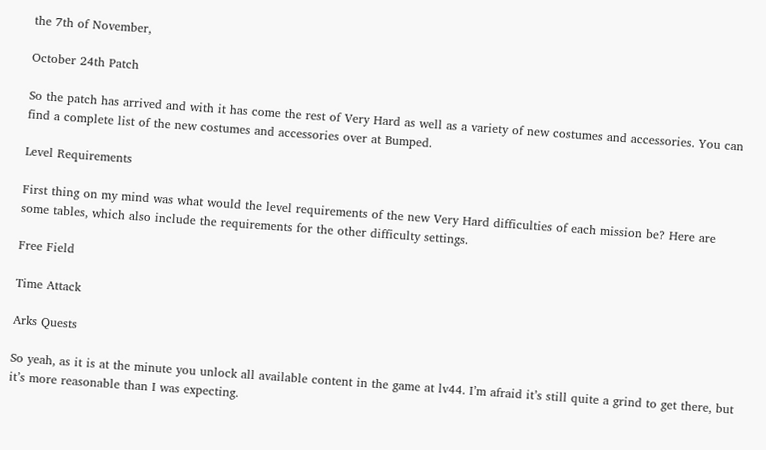the 7th of November,

October 24th Patch

So the patch has arrived and with it has come the rest of Very Hard as well as a variety of new costumes and accessories. You can find a complete list of the new costumes and accessories over at Bumped.

Level Requirements

First thing on my mind was what would the level requirements of the new Very Hard difficulties of each mission be? Here are some tables, which also include the requirements for the other difficulty settings.

Free Field

Time Attack

Arks Quests

So yeah, as it is at the minute you unlock all available content in the game at lv44. I’m afraid it’s still quite a grind to get there, but it’s more reasonable than I was expecting.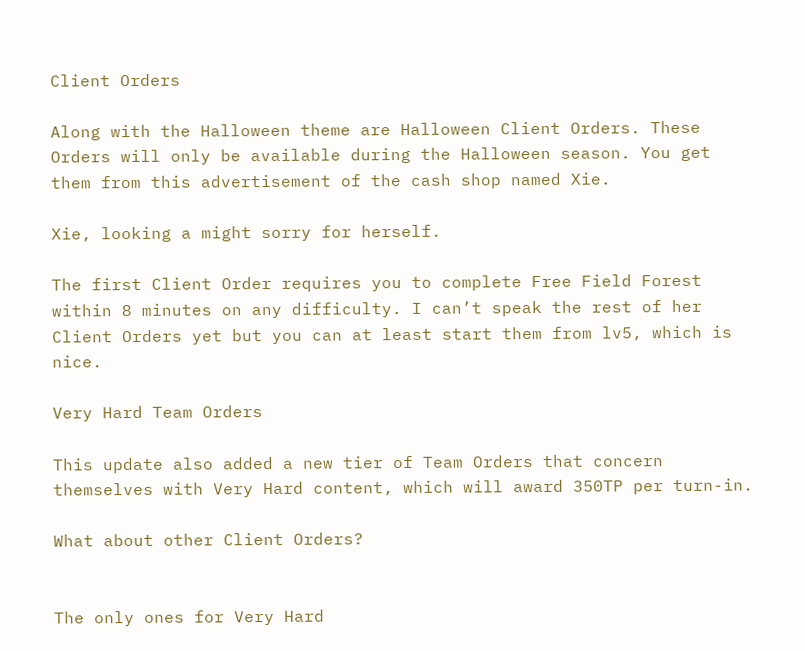Client Orders

Along with the Halloween theme are Halloween Client Orders. These Orders will only be available during the Halloween season. You get them from this advertisement of the cash shop named Xie.

Xie, looking a might sorry for herself.

The first Client Order requires you to complete Free Field Forest within 8 minutes on any difficulty. I can’t speak the rest of her Client Orders yet but you can at least start them from lv5, which is nice.

Very Hard Team Orders

This update also added a new tier of Team Orders that concern themselves with Very Hard content, which will award 350TP per turn-in.

What about other Client Orders?


The only ones for Very Hard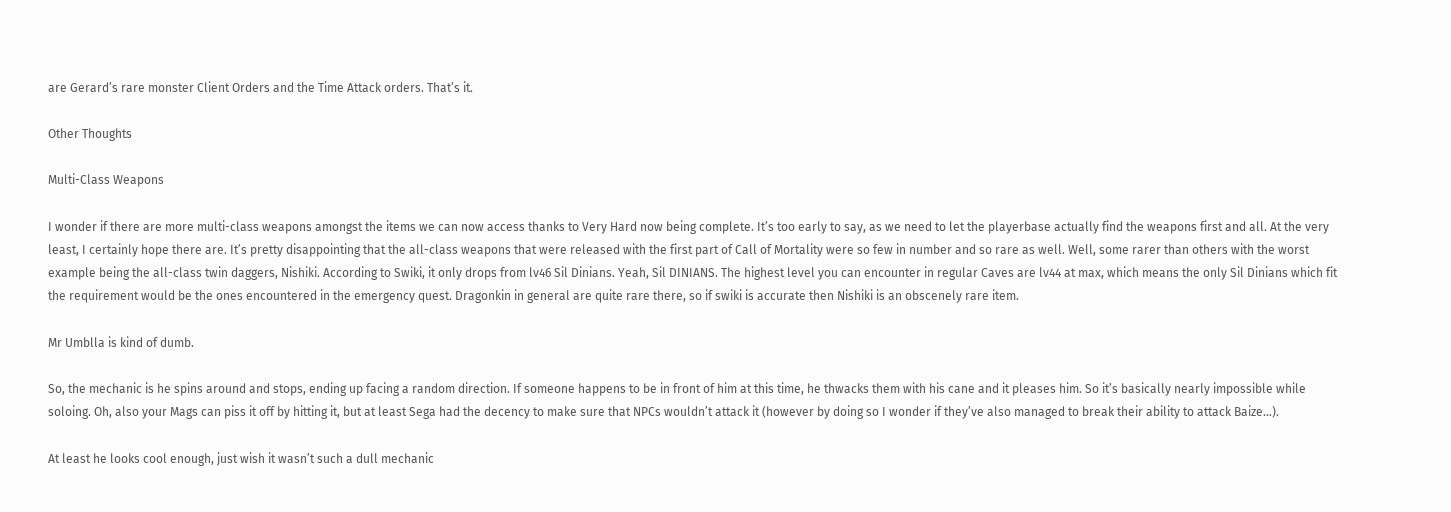are Gerard’s rare monster Client Orders and the Time Attack orders. That’s it.

Other Thoughts

Multi-Class Weapons

I wonder if there are more multi-class weapons amongst the items we can now access thanks to Very Hard now being complete. It’s too early to say, as we need to let the playerbase actually find the weapons first and all. At the very least, I certainly hope there are. It’s pretty disappointing that the all-class weapons that were released with the first part of Call of Mortality were so few in number and so rare as well. Well, some rarer than others with the worst example being the all-class twin daggers, Nishiki. According to Swiki, it only drops from lv46 Sil Dinians. Yeah, Sil DINIANS. The highest level you can encounter in regular Caves are lv44 at max, which means the only Sil Dinians which fit the requirement would be the ones encountered in the emergency quest. Dragonkin in general are quite rare there, so if swiki is accurate then Nishiki is an obscenely rare item.

Mr Umblla is kind of dumb.

So, the mechanic is he spins around and stops, ending up facing a random direction. If someone happens to be in front of him at this time, he thwacks them with his cane and it pleases him. So it’s basically nearly impossible while soloing. Oh, also your Mags can piss it off by hitting it, but at least Sega had the decency to make sure that NPCs wouldn’t attack it (however by doing so I wonder if they’ve also managed to break their ability to attack Baize…).

At least he looks cool enough, just wish it wasn’t such a dull mechanic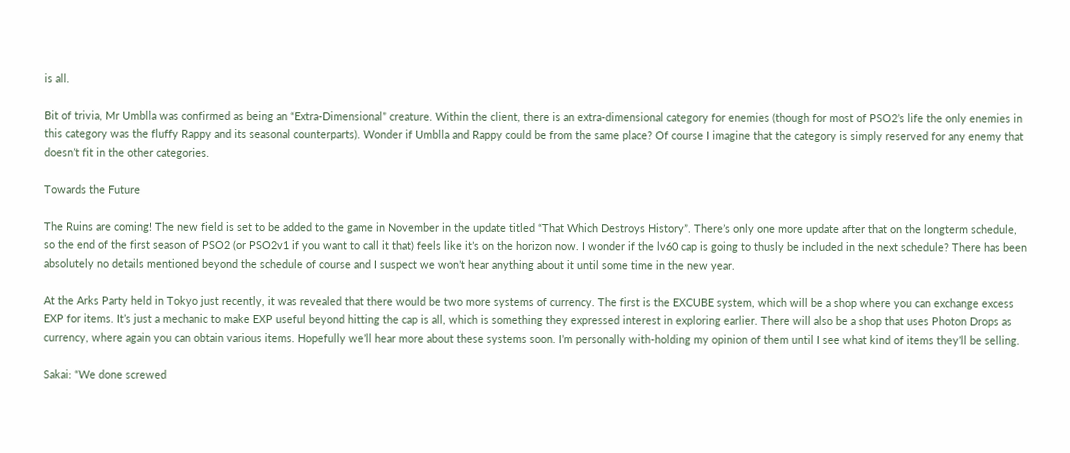is all.

Bit of trivia, Mr Umblla was confirmed as being an “Extra-Dimensional” creature. Within the client, there is an extra-dimensional category for enemies (though for most of PSO2’s life the only enemies in this category was the fluffy Rappy and its seasonal counterparts). Wonder if Umblla and Rappy could be from the same place? Of course I imagine that the category is simply reserved for any enemy that doesn’t fit in the other categories.

Towards the Future

The Ruins are coming! The new field is set to be added to the game in November in the update titled “That Which Destroys History”. There’s only one more update after that on the longterm schedule, so the end of the first season of PSO2 (or PSO2v1 if you want to call it that) feels like it’s on the horizon now. I wonder if the lv60 cap is going to thusly be included in the next schedule? There has been absolutely no details mentioned beyond the schedule of course and I suspect we won’t hear anything about it until some time in the new year.

At the Arks Party held in Tokyo just recently, it was revealed that there would be two more systems of currency. The first is the EXCUBE system, which will be a shop where you can exchange excess EXP for items. It’s just a mechanic to make EXP useful beyond hitting the cap is all, which is something they expressed interest in exploring earlier. There will also be a shop that uses Photon Drops as currency, where again you can obtain various items. Hopefully we’ll hear more about these systems soon. I’m personally with-holding my opinion of them until I see what kind of items they’ll be selling.

Sakai: “We done screwed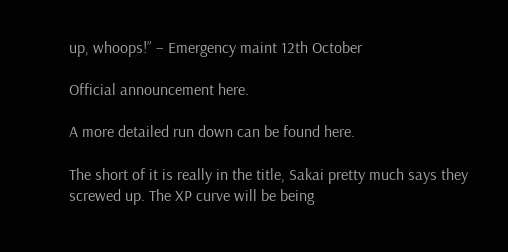up, whoops!” – Emergency maint 12th October

Official announcement here.

A more detailed run down can be found here.

The short of it is really in the title, Sakai pretty much says they screwed up. The XP curve will be being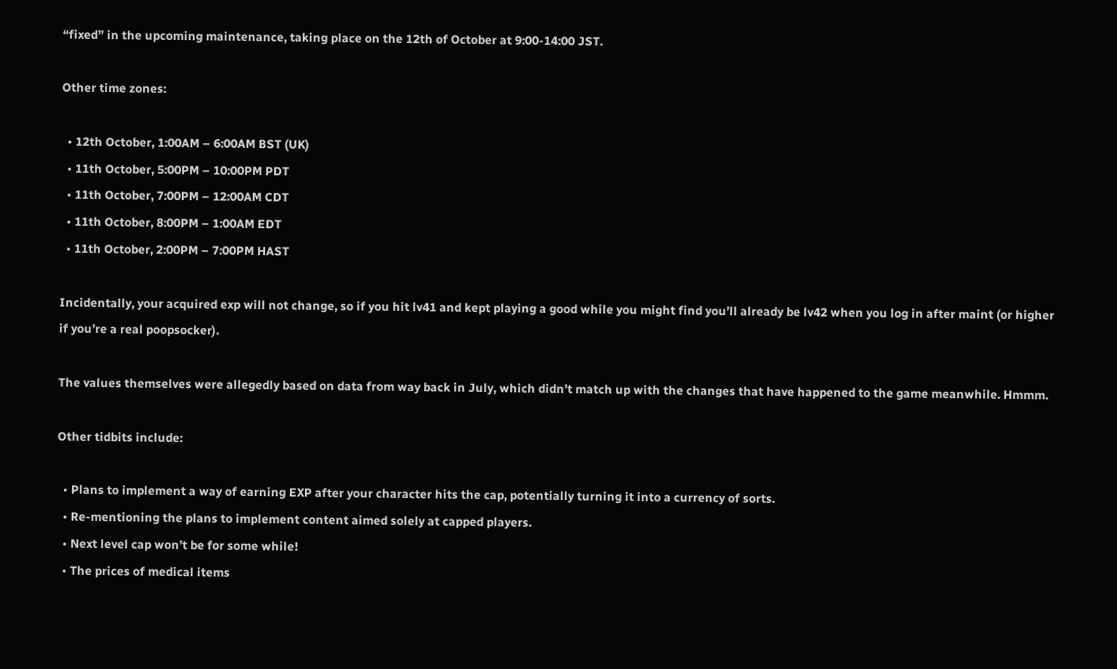“fixed” in the upcoming maintenance, taking place on the 12th of October at 9:00-14:00 JST.

Other time zones:

  • 12th October, 1:00AM – 6:00AM BST (UK)
  • 11th October, 5:00PM – 10:00PM PDT
  • 11th October, 7:00PM – 12:00AM CDT
  • 11th October, 8:00PM – 1:00AM EDT
  • 11th October, 2:00PM – 7:00PM HAST

Incidentally, your acquired exp will not change, so if you hit lv41 and kept playing a good while you might find you’ll already be lv42 when you log in after maint (or higher if you’re a real poopsocker).

The values themselves were allegedly based on data from way back in July, which didn’t match up with the changes that have happened to the game meanwhile. Hmmm.

Other tidbits include:

  • Plans to implement a way of earning EXP after your character hits the cap, potentially turning it into a currency of sorts.
  • Re-mentioning the plans to implement content aimed solely at capped players.
  • Next level cap won’t be for some while!
  • The prices of medical items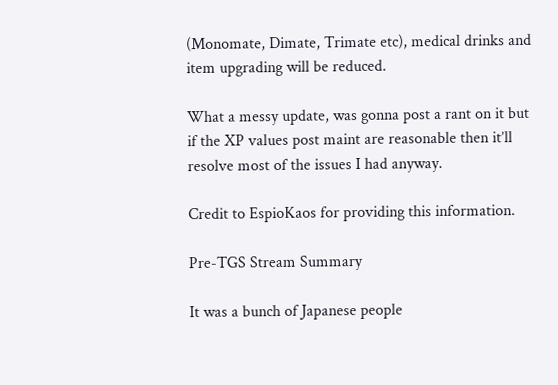(Monomate, Dimate, Trimate etc), medical drinks and item upgrading will be reduced.

What a messy update, was gonna post a rant on it but if the XP values post maint are reasonable then it’ll resolve most of the issues I had anyway.

Credit to EspioKaos for providing this information.

Pre-TGS Stream Summary

It was a bunch of Japanese people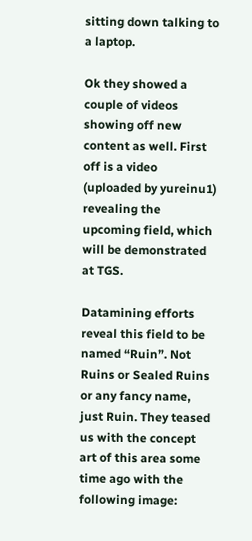sitting down talking to a laptop.

Ok they showed a couple of videos showing off new content as well. First off is a video (uploaded by yureinu1) revealing the upcoming field, which will be demonstrated at TGS.

Datamining efforts reveal this field to be named “Ruin”. Not Ruins or Sealed Ruins or any fancy name, just Ruin. They teased us with the concept art of this area some time ago with the following image: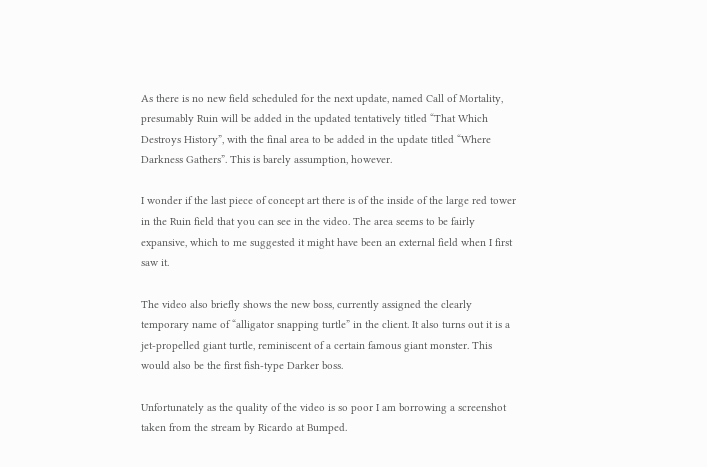As there is no new field scheduled for the next update, named Call of Mortality, presumably Ruin will be added in the updated tentatively titled “That Which Destroys History”, with the final area to be added in the update titled “Where Darkness Gathers”. This is barely assumption, however.

I wonder if the last piece of concept art there is of the inside of the large red tower in the Ruin field that you can see in the video. The area seems to be fairly expansive, which to me suggested it might have been an external field when I first saw it.

The video also briefly shows the new boss, currently assigned the clearly temporary name of “alligator snapping turtle” in the client. It also turns out it is a jet-propelled giant turtle, reminiscent of a certain famous giant monster. This would also be the first fish-type Darker boss.

Unfortunately as the quality of the video is so poor I am borrowing a screenshot taken from the stream by Ricardo at Bumped.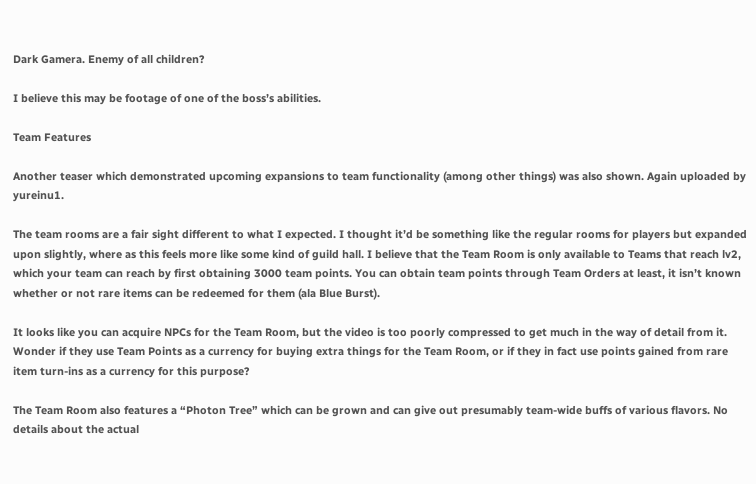Dark Gamera. Enemy of all children?

I believe this may be footage of one of the boss’s abilities.

Team Features

Another teaser which demonstrated upcoming expansions to team functionality (among other things) was also shown. Again uploaded by yureinu1.

The team rooms are a fair sight different to what I expected. I thought it’d be something like the regular rooms for players but expanded upon slightly, where as this feels more like some kind of guild hall. I believe that the Team Room is only available to Teams that reach lv2, which your team can reach by first obtaining 3000 team points. You can obtain team points through Team Orders at least, it isn’t known whether or not rare items can be redeemed for them (ala Blue Burst).

It looks like you can acquire NPCs for the Team Room, but the video is too poorly compressed to get much in the way of detail from it. Wonder if they use Team Points as a currency for buying extra things for the Team Room, or if they in fact use points gained from rare item turn-ins as a currency for this purpose?

The Team Room also features a “Photon Tree” which can be grown and can give out presumably team-wide buffs of various flavors. No details about the actual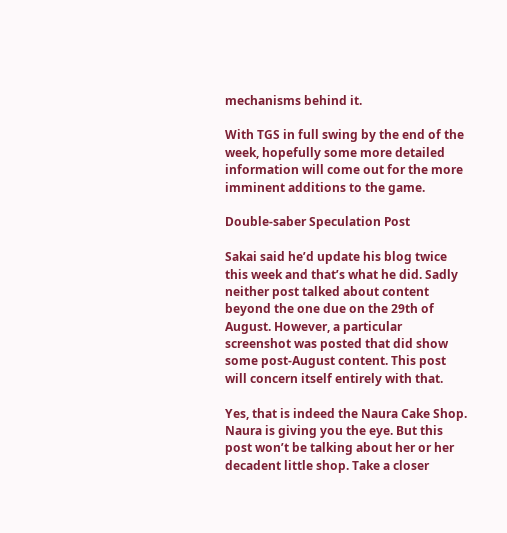mechanisms behind it.

With TGS in full swing by the end of the week, hopefully some more detailed information will come out for the more imminent additions to the game.

Double-saber Speculation Post

Sakai said he’d update his blog twice this week and that’s what he did. Sadly neither post talked about content beyond the one due on the 29th of August. However, a particular screenshot was posted that did show some post-August content. This post will concern itself entirely with that.

Yes, that is indeed the Naura Cake Shop. Naura is giving you the eye. But this post won’t be talking about her or her decadent little shop. Take a closer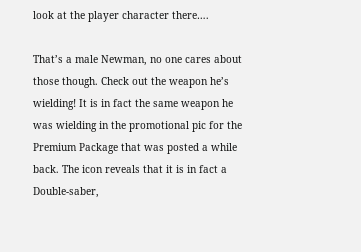look at the player character there….

That’s a male Newman, no one cares about those though. Check out the weapon he’s wielding! It is in fact the same weapon he was wielding in the promotional pic for the Premium Package that was posted a while back. The icon reveals that it is in fact a Double-saber,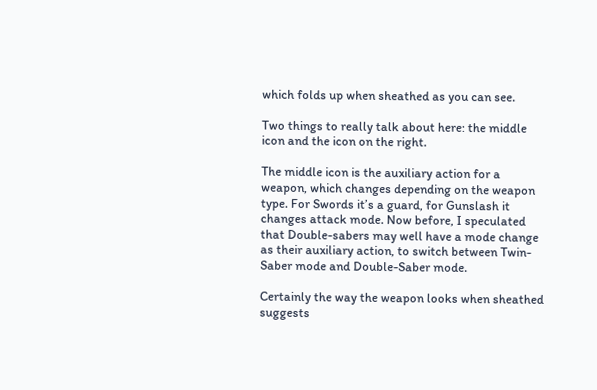which folds up when sheathed as you can see.

Two things to really talk about here: the middle icon and the icon on the right.

The middle icon is the auxiliary action for a weapon, which changes depending on the weapon type. For Swords it’s a guard, for Gunslash it changes attack mode. Now before, I speculated that Double-sabers may well have a mode change as their auxiliary action, to switch between Twin-Saber mode and Double-Saber mode.

Certainly the way the weapon looks when sheathed suggests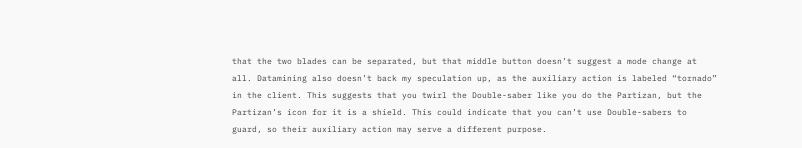that the two blades can be separated, but that middle button doesn’t suggest a mode change at all. Datamining also doesn’t back my speculation up, as the auxiliary action is labeled “tornado” in the client. This suggests that you twirl the Double-saber like you do the Partizan, but the Partizan’s icon for it is a shield. This could indicate that you can’t use Double-sabers to guard, so their auxiliary action may serve a different purpose.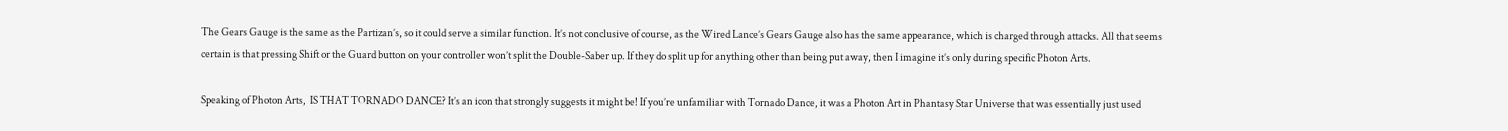The Gears Gauge is the same as the Partizan’s, so it could serve a similar function. It’s not conclusive of course, as the Wired Lance’s Gears Gauge also has the same appearance, which is charged through attacks. All that seems certain is that pressing Shift or the Guard button on your controller won’t split the Double-Saber up. If they do split up for anything other than being put away, then I imagine it’s only during specific Photon Arts.

Speaking of Photon Arts,  IS THAT TORNADO DANCE? It’s an icon that strongly suggests it might be! If you’re unfamiliar with Tornado Dance, it was a Photon Art in Phantasy Star Universe that was essentially just used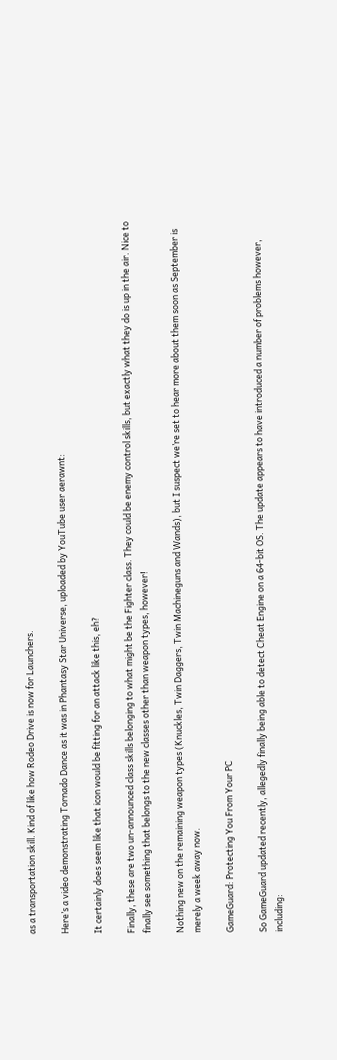as a transportation skill. Kind of like how Rodeo Drive is now for Launchers.

Here’s a video demonstrating Tornado Dance as it was in Phantasy Star Universe, uploaded by YouTube user aerawnt:

It certainly does seem like that icon would be fitting for an attack like this, eh?

Finally, these are two un-announced class skills belonging to what might be the Fighter class. They could be enemy control skills, but exactly what they do is up in the air. Nice to finally see something that belongs to the new classes other than weapon types, however!

Nothing new on the remaining weapon types (Knuckles, Twin Daggers, Twin Machineguns and Wands), but I suspect we’re set to hear more about them soon as September is merely a week away now.

GameGuard: Protecting You From Your PC

So GameGuard updated recently, allegedly finally being able to detect Cheat Engine on a 64-bit OS. The update appears to have introduced a number of problems however, including: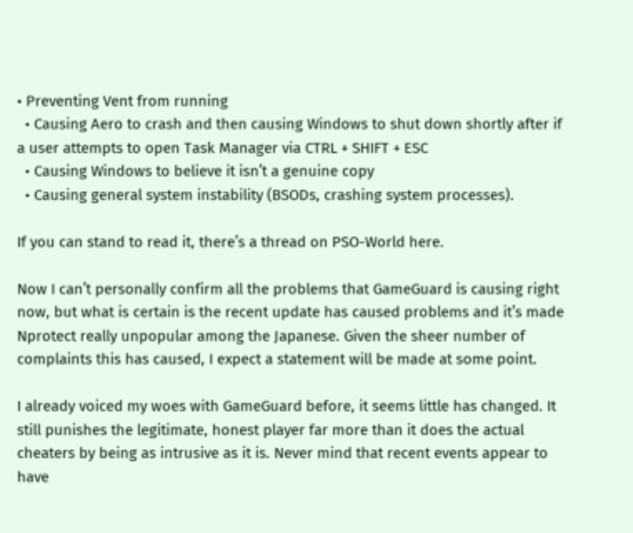• Preventing Vent from running
  • Causing Aero to crash and then causing Windows to shut down shortly after if a user attempts to open Task Manager via CTRL + SHIFT + ESC
  • Causing Windows to believe it isn’t a genuine copy
  • Causing general system instability (BSODs, crashing system processes).

If you can stand to read it, there’s a thread on PSO-World here.

Now I can’t personally confirm all the problems that GameGuard is causing right now, but what is certain is the recent update has caused problems and it’s made Nprotect really unpopular among the Japanese. Given the sheer number of complaints this has caused, I expect a statement will be made at some point.

I already voiced my woes with GameGuard before, it seems little has changed. It still punishes the legitimate, honest player far more than it does the actual cheaters by being as intrusive as it is. Never mind that recent events appear to have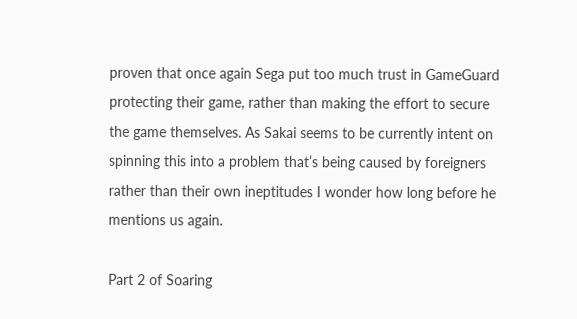proven that once again Sega put too much trust in GameGuard protecting their game, rather than making the effort to secure the game themselves. As Sakai seems to be currently intent on spinning this into a problem that’s being caused by foreigners rather than their own ineptitudes I wonder how long before he mentions us again.

Part 2 of Soaring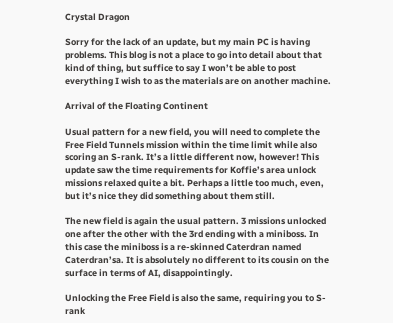Crystal Dragon

Sorry for the lack of an update, but my main PC is having problems. This blog is not a place to go into detail about that kind of thing, but suffice to say I won’t be able to post everything I wish to as the materials are on another machine.

Arrival of the Floating Continent

Usual pattern for a new field, you will need to complete the Free Field Tunnels mission within the time limit while also scoring an S-rank. It’s a little different now, however! This update saw the time requirements for Koffie’s area unlock missions relaxed quite a bit. Perhaps a little too much, even, but it’s nice they did something about them still.

The new field is again the usual pattern. 3 missions unlocked one after the other with the 3rd ending with a miniboss. In this case the miniboss is a re-skinned Caterdran named Caterdran’sa. It is absolutely no different to its cousin on the surface in terms of AI, disappointingly.

Unlocking the Free Field is also the same, requiring you to S-rank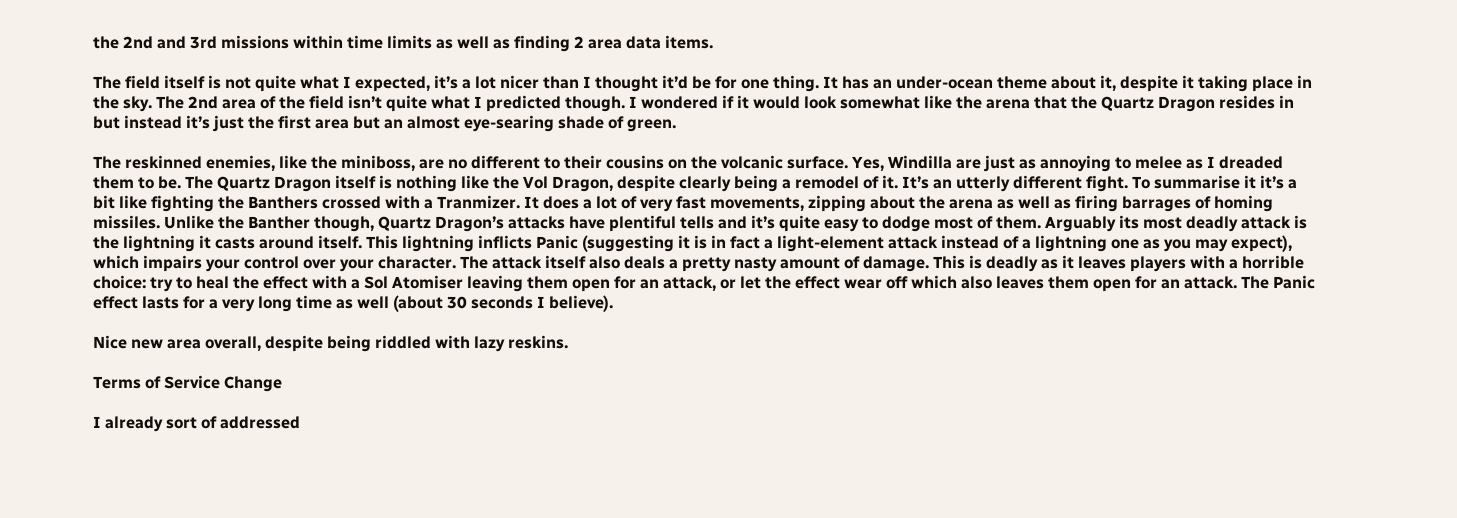the 2nd and 3rd missions within time limits as well as finding 2 area data items.

The field itself is not quite what I expected, it’s a lot nicer than I thought it’d be for one thing. It has an under-ocean theme about it, despite it taking place in the sky. The 2nd area of the field isn’t quite what I predicted though. I wondered if it would look somewhat like the arena that the Quartz Dragon resides in but instead it’s just the first area but an almost eye-searing shade of green.

The reskinned enemies, like the miniboss, are no different to their cousins on the volcanic surface. Yes, Windilla are just as annoying to melee as I dreaded them to be. The Quartz Dragon itself is nothing like the Vol Dragon, despite clearly being a remodel of it. It’s an utterly different fight. To summarise it it’s a bit like fighting the Banthers crossed with a Tranmizer. It does a lot of very fast movements, zipping about the arena as well as firing barrages of homing missiles. Unlike the Banther though, Quartz Dragon’s attacks have plentiful tells and it’s quite easy to dodge most of them. Arguably its most deadly attack is the lightning it casts around itself. This lightning inflicts Panic (suggesting it is in fact a light-element attack instead of a lightning one as you may expect), which impairs your control over your character. The attack itself also deals a pretty nasty amount of damage. This is deadly as it leaves players with a horrible choice: try to heal the effect with a Sol Atomiser leaving them open for an attack, or let the effect wear off which also leaves them open for an attack. The Panic effect lasts for a very long time as well (about 30 seconds I believe).

Nice new area overall, despite being riddled with lazy reskins.

Terms of Service Change

I already sort of addressed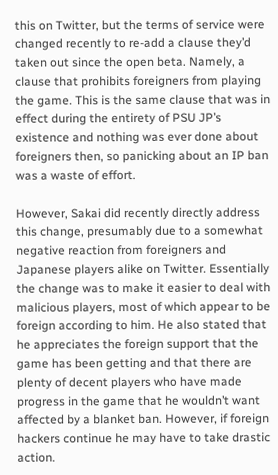this on Twitter, but the terms of service were changed recently to re-add a clause they’d taken out since the open beta. Namely, a clause that prohibits foreigners from playing the game. This is the same clause that was in effect during the entirety of PSU JP’s existence and nothing was ever done about foreigners then, so panicking about an IP ban was a waste of effort.

However, Sakai did recently directly address this change, presumably due to a somewhat negative reaction from foreigners and Japanese players alike on Twitter. Essentially the change was to make it easier to deal with malicious players, most of which appear to be foreign according to him. He also stated that he appreciates the foreign support that the game has been getting and that there are plenty of decent players who have made progress in the game that he wouldn’t want affected by a blanket ban. However, if foreign hackers continue he may have to take drastic action.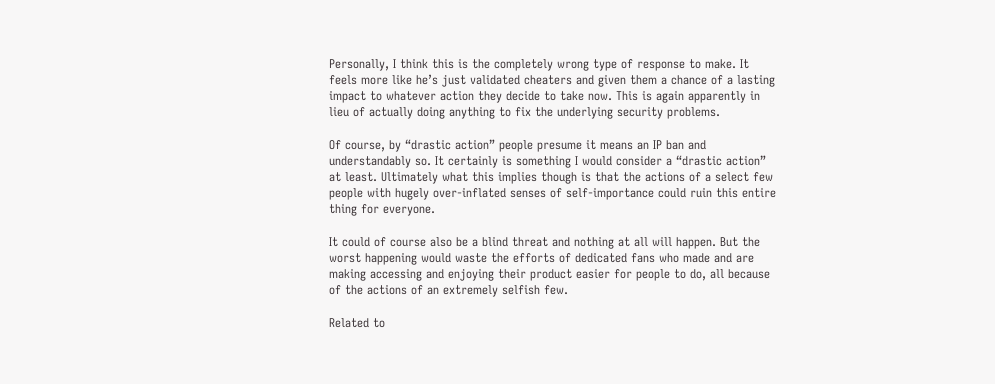Personally, I think this is the completely wrong type of response to make. It feels more like he’s just validated cheaters and given them a chance of a lasting impact to whatever action they decide to take now. This is again apparently in lieu of actually doing anything to fix the underlying security problems.

Of course, by “drastic action” people presume it means an IP ban and understandably so. It certainly is something I would consider a “drastic action” at least. Ultimately what this implies though is that the actions of a select few people with hugely over-inflated senses of self-importance could ruin this entire thing for everyone.

It could of course also be a blind threat and nothing at all will happen. But the worst happening would waste the efforts of dedicated fans who made and are making accessing and enjoying their product easier for people to do, all because of the actions of an extremely selfish few.

Related to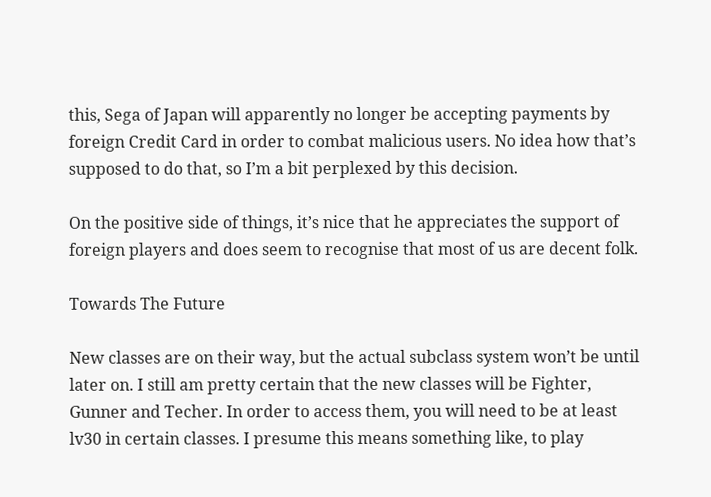this, Sega of Japan will apparently no longer be accepting payments by foreign Credit Card in order to combat malicious users. No idea how that’s supposed to do that, so I’m a bit perplexed by this decision.

On the positive side of things, it’s nice that he appreciates the support of foreign players and does seem to recognise that most of us are decent folk.

Towards The Future

New classes are on their way, but the actual subclass system won’t be until later on. I still am pretty certain that the new classes will be Fighter, Gunner and Techer. In order to access them, you will need to be at least lv30 in certain classes. I presume this means something like, to play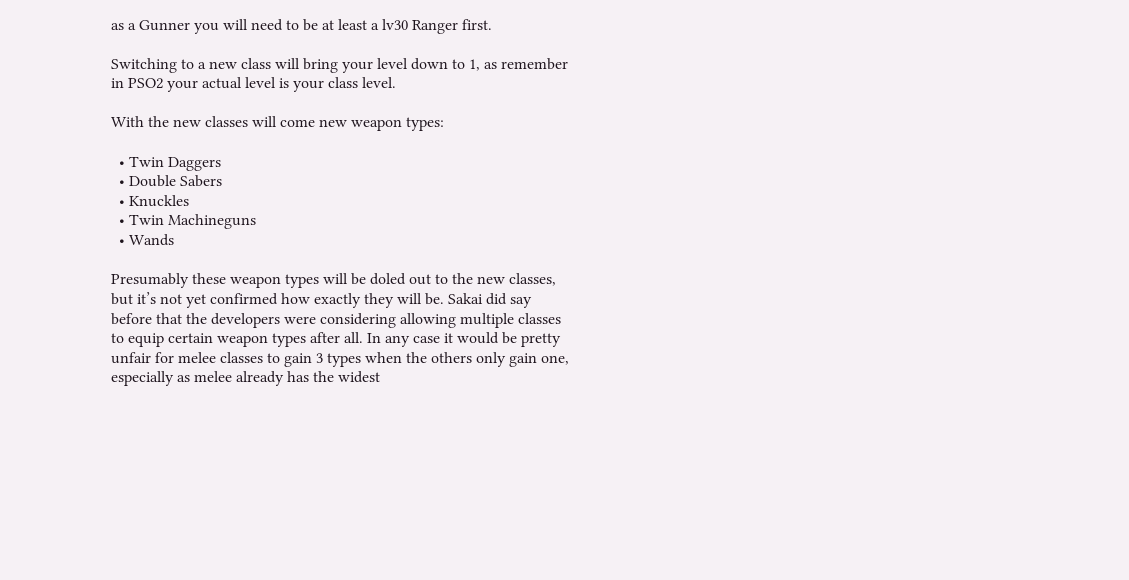as a Gunner you will need to be at least a lv30 Ranger first.

Switching to a new class will bring your level down to 1, as remember in PSO2 your actual level is your class level.

With the new classes will come new weapon types:

  • Twin Daggers
  • Double Sabers
  • Knuckles
  • Twin Machineguns
  • Wands

Presumably these weapon types will be doled out to the new classes, but it’s not yet confirmed how exactly they will be. Sakai did say before that the developers were considering allowing multiple classes to equip certain weapon types after all. In any case it would be pretty unfair for melee classes to gain 3 types when the others only gain one, especially as melee already has the widest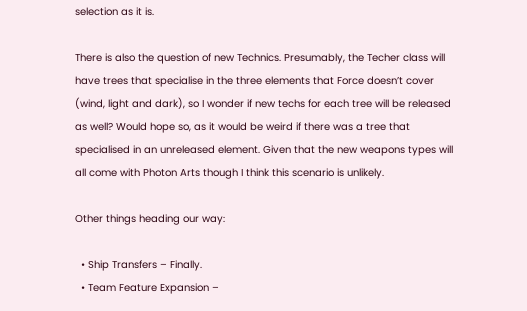selection as it is.

There is also the question of new Technics. Presumably, the Techer class will have trees that specialise in the three elements that Force doesn’t cover (wind, light and dark), so I wonder if new techs for each tree will be released as well? Would hope so, as it would be weird if there was a tree that specialised in an unreleased element. Given that the new weapons types will all come with Photon Arts though I think this scenario is unlikely.

Other things heading our way:

  • Ship Transfers – Finally.
  • Team Feature Expansion –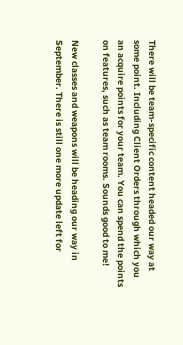There will be team-specific content headed our way at some point. Including Client Orders through which you an acquire points for your team. You can spend the points on features, such as team rooms. Sounds good to me!

New classes and weapons will be heading our way in September. There is still one more update left for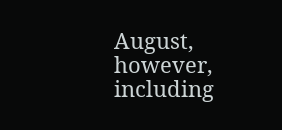August, however, including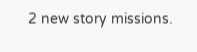2 new story missions.